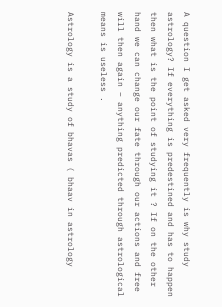A question I get asked very frequently is why study astrology? If everything is predestined and has to happen then what is the point of studying it ? If on the other hand we can change our fate through our actions and free will then again – anything predicted through astrological means is useless .

Astrology is a study of bhavas ( bhaav in astrology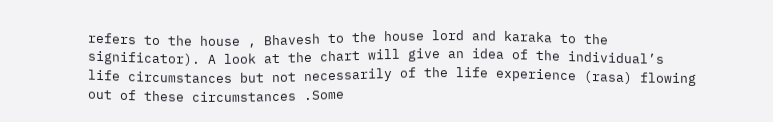refers to the house , Bhavesh to the house lord and karaka to the significator). A look at the chart will give an idea of the individual’s life circumstances but not necessarily of the life experience (rasa) flowing out of these circumstances .Some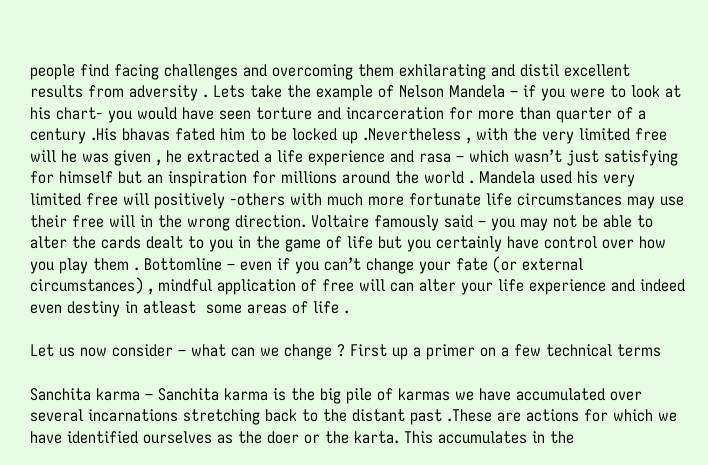people find facing challenges and overcoming them exhilarating and distil excellent results from adversity . Lets take the example of Nelson Mandela – if you were to look at his chart- you would have seen torture and incarceration for more than quarter of a century .His bhavas fated him to be locked up .Nevertheless , with the very limited free will he was given , he extracted a life experience and rasa – which wasn’t just satisfying for himself but an inspiration for millions around the world . Mandela used his very limited free will positively -others with much more fortunate life circumstances may use their free will in the wrong direction. Voltaire famously said – you may not be able to alter the cards dealt to you in the game of life but you certainly have control over how you play them . Bottomline – even if you can’t change your fate (or external circumstances) , mindful application of free will can alter your life experience and indeed even destiny in atleast  some areas of life .

Let us now consider – what can we change ? First up a primer on a few technical terms

Sanchita karma – Sanchita karma is the big pile of karmas we have accumulated over several incarnations stretching back to the distant past .These are actions for which we have identified ourselves as the doer or the karta. This accumulates in the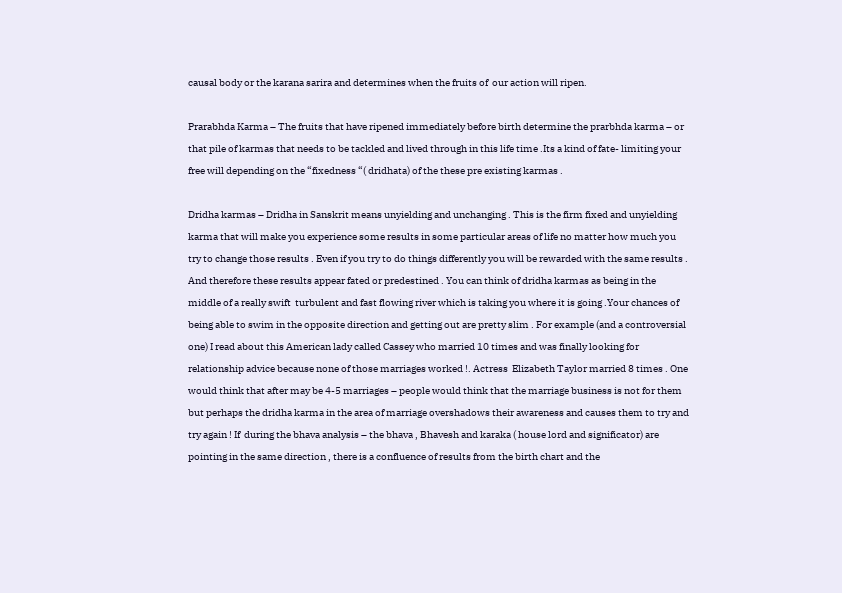causal body or the karana sarira and determines when the fruits of  our action will ripen.

Prarabhda Karma – The fruits that have ripened immediately before birth determine the prarbhda karma – or that pile of karmas that needs to be tackled and lived through in this life time .Its a kind of fate- limiting your free will depending on the “fixedness “( dridhata) of the these pre existing karmas .

Dridha karmas – Dridha in Sanskrit means unyielding and unchanging . This is the firm fixed and unyielding karma that will make you experience some results in some particular areas of life no matter how much you try to change those results . Even if you try to do things differently you will be rewarded with the same results . And therefore these results appear fated or predestined . You can think of dridha karmas as being in the middle of a really swift  turbulent and fast flowing river which is taking you where it is going .Your chances of being able to swim in the opposite direction and getting out are pretty slim . For example (and a controversial one) I read about this American lady called Cassey who married 10 times and was finally looking for relationship advice because none of those marriages worked !. Actress  Elizabeth Taylor married 8 times . One would think that after may be 4-5 marriages – people would think that the marriage business is not for them but perhaps the dridha karma in the area of marriage overshadows their awareness and causes them to try and try again ! If  during the bhava analysis – the bhava , Bhavesh and karaka ( house lord and significator) are pointing in the same direction , there is a confluence of results from the birth chart and the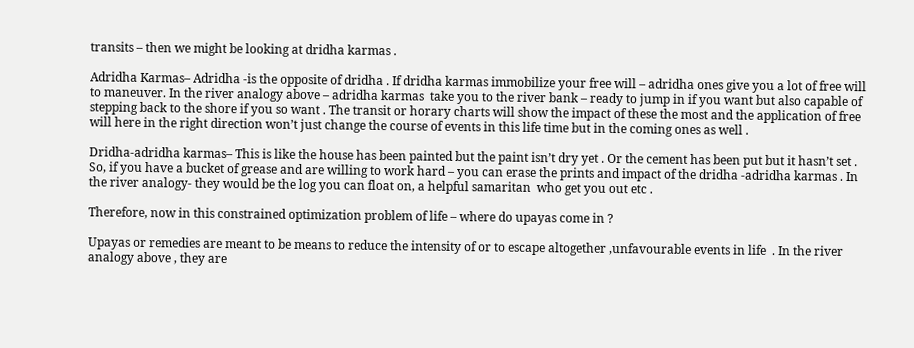transits – then we might be looking at dridha karmas .

Adridha Karmas– Adridha -is the opposite of dridha . If dridha karmas immobilize your free will – adridha ones give you a lot of free will to maneuver. In the river analogy above – adridha karmas  take you to the river bank – ready to jump in if you want but also capable of stepping back to the shore if you so want . The transit or horary charts will show the impact of these the most and the application of free will here in the right direction won’t just change the course of events in this life time but in the coming ones as well .

Dridha-adridha karmas– This is like the house has been painted but the paint isn’t dry yet . Or the cement has been put but it hasn’t set . So, if you have a bucket of grease and are willing to work hard – you can erase the prints and impact of the dridha -adridha karmas . In the river analogy- they would be the log you can float on, a helpful samaritan  who get you out etc .

Therefore, now in this constrained optimization problem of life – where do upayas come in ?

Upayas or remedies are meant to be means to reduce the intensity of or to escape altogether ,unfavourable events in life  . In the river analogy above , they are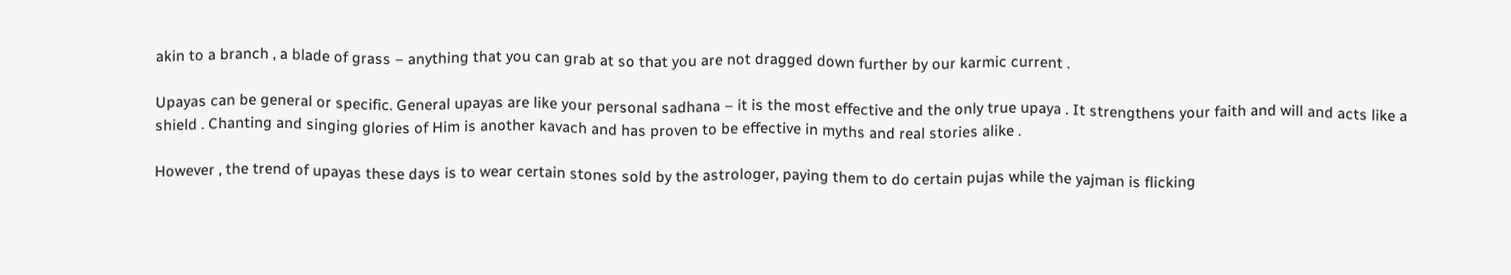akin to a branch , a blade of grass – anything that you can grab at so that you are not dragged down further by our karmic current .

Upayas can be general or specific. General upayas are like your personal sadhana – it is the most effective and the only true upaya . It strengthens your faith and will and acts like a shield . Chanting and singing glories of Him is another kavach and has proven to be effective in myths and real stories alike .

However , the trend of upayas these days is to wear certain stones sold by the astrologer, paying them to do certain pujas while the yajman is flicking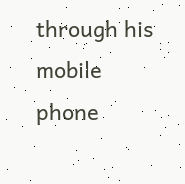through his mobile phone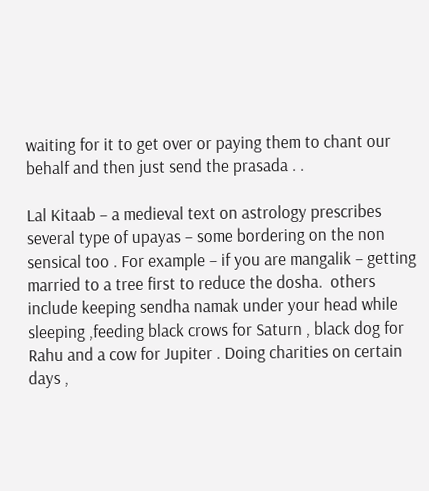waiting for it to get over or paying them to chant our behalf and then just send the prasada . .

Lal Kitaab – a medieval text on astrology prescribes several type of upayas – some bordering on the non sensical too . For example – if you are mangalik – getting married to a tree first to reduce the dosha.  others include keeping sendha namak under your head while sleeping ,feeding black crows for Saturn , black dog for Rahu and a cow for Jupiter . Doing charities on certain days ,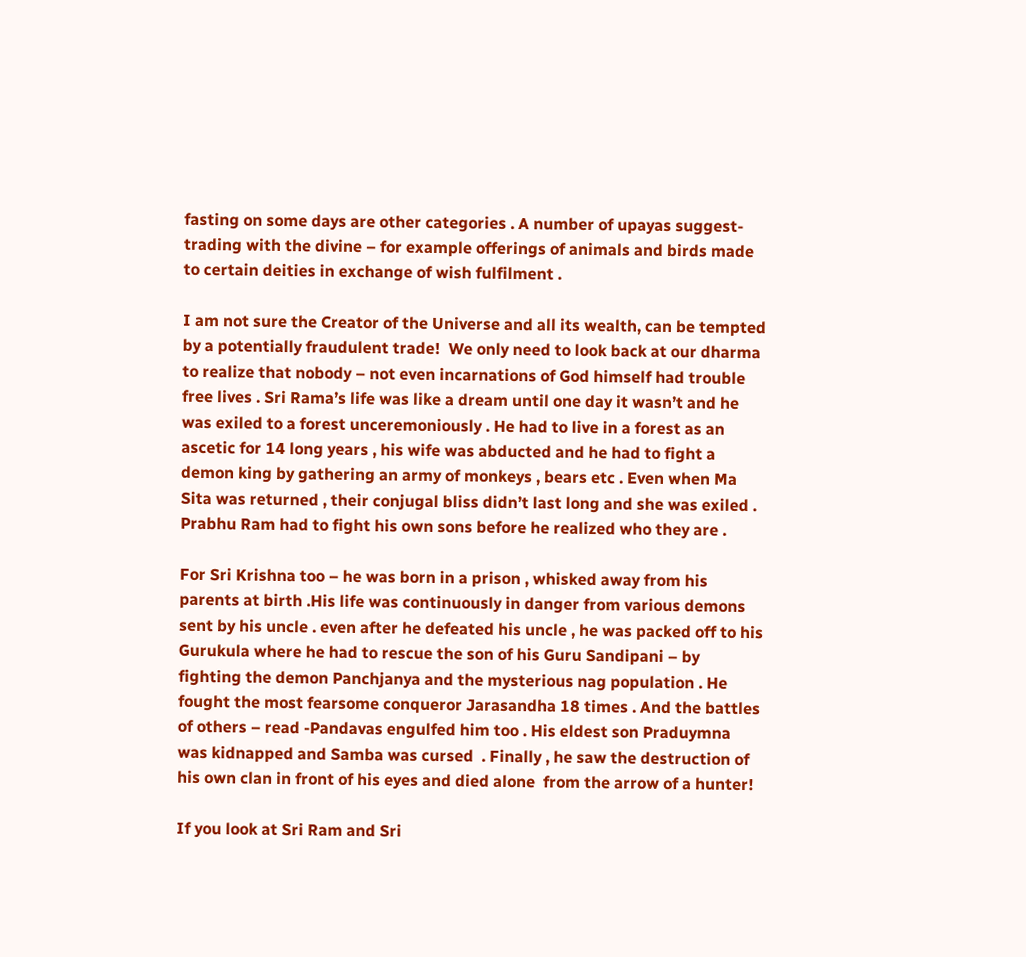fasting on some days are other categories . A number of upayas suggest- trading with the divine – for example offerings of animals and birds made to certain deities in exchange of wish fulfilment .

I am not sure the Creator of the Universe and all its wealth, can be tempted by a potentially fraudulent trade!  We only need to look back at our dharma to realize that nobody – not even incarnations of God himself had trouble free lives . Sri Rama’s life was like a dream until one day it wasn’t and he was exiled to a forest unceremoniously . He had to live in a forest as an ascetic for 14 long years , his wife was abducted and he had to fight a demon king by gathering an army of monkeys , bears etc . Even when Ma Sita was returned , their conjugal bliss didn’t last long and she was exiled . Prabhu Ram had to fight his own sons before he realized who they are .

For Sri Krishna too – he was born in a prison , whisked away from his parents at birth .His life was continuously in danger from various demons sent by his uncle . even after he defeated his uncle , he was packed off to his Gurukula where he had to rescue the son of his Guru Sandipani – by fighting the demon Panchjanya and the mysterious nag population . He fought the most fearsome conqueror Jarasandha 18 times . And the battles of others – read -Pandavas engulfed him too . His eldest son Praduymna was kidnapped and Samba was cursed  . Finally , he saw the destruction of his own clan in front of his eyes and died alone  from the arrow of a hunter!

If you look at Sri Ram and Sri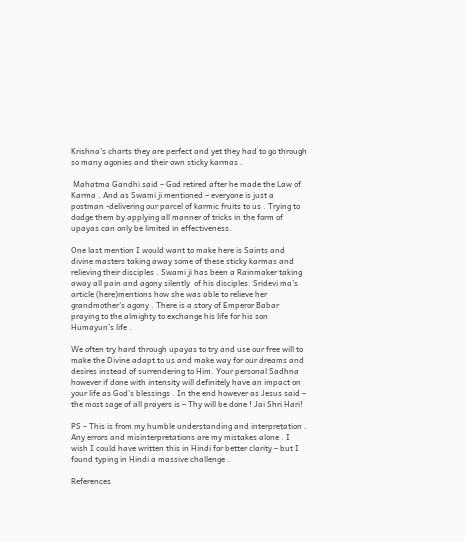Krishna’s charts they are perfect and yet they had to go through so many agonies and their own sticky karmas .

 Mahatma Gandhi said – God retired after he made the Law of Karma . And as Swami ji mentioned – everyone is just a postman -delivering our parcel of karmic fruits to us . Trying to dodge them by applying all manner of tricks in the form of upayas can only be limited in effectiveness.

One last mention I would want to make here is Saints and divine masters taking away some of these sticky karmas and relieving their disciples . Swami ji has been a Rainmaker taking away all pain and agony silently  of his disciples. Sridevi ma’s article (here)mentions how she was able to relieve her grandmother’s agony . There is a story of Emperor Babar praying to the almighty to exchange his life for his son Humayun’s life .

We often try hard through upayas to try and use our free will to make the Divine adapt to us and make way for our dreams and desires instead of surrendering to Him. Your personal Sadhna however if done with intensity will definitely have an impact on your life as God’s blessings . In the end however as Jesus said – the most sage of all prayers is – Thy will be done ! Jai Shri Hari!

PS – This is from my humble understanding and interpretation . Any errors and misinterpretations are my mistakes alone . I wish I could have written this in Hindi for better clarity – but I found typing in Hindi a massive challenge .

References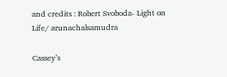and credits : Robert Svoboda- Light on Life/ arunachalsamudra

Cassey’s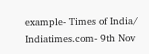example- Times of India/ Indiatimes.com- 9th Nov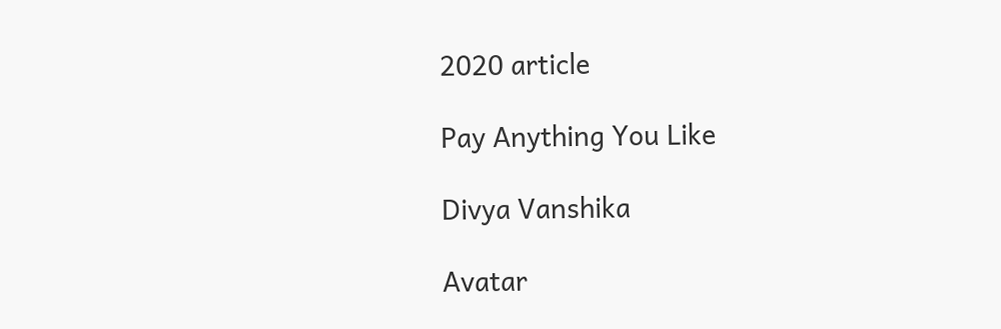2020 article

Pay Anything You Like

Divya Vanshika

Avatar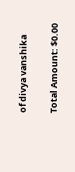of divya vanshika

Total Amount: $0.00